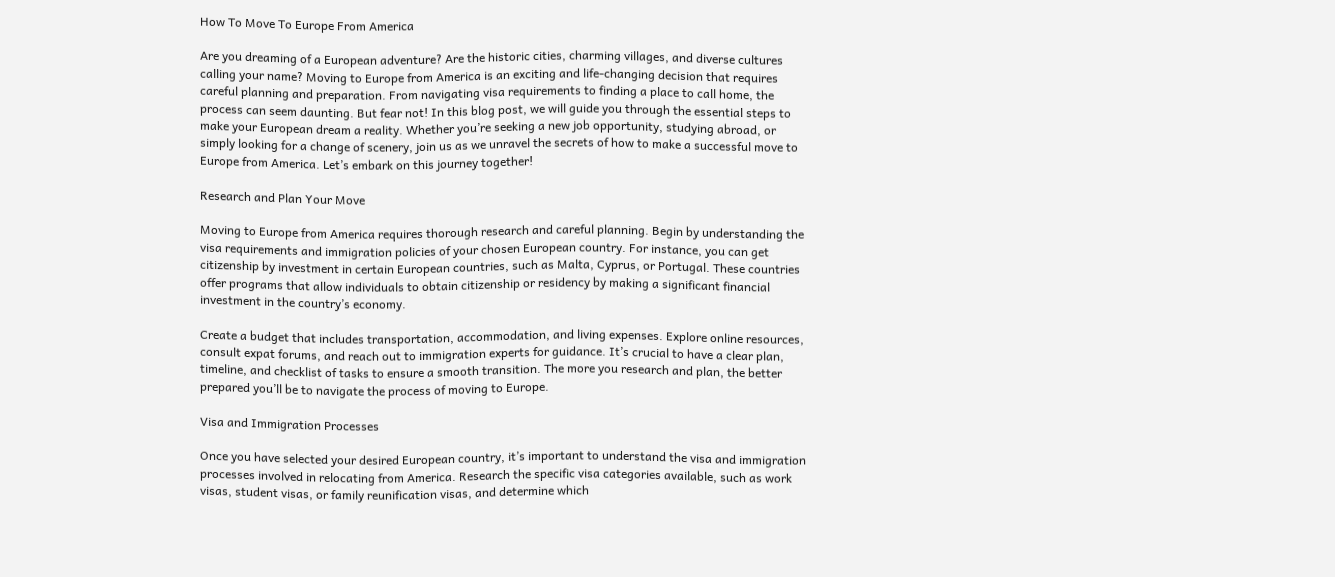How To Move To Europe From America

Are you dreaming of a European adventure? Are the historic cities, charming villages, and diverse cultures calling your name? Moving to Europe from America is an exciting and life-changing decision that requires careful planning and preparation. From navigating visa requirements to finding a place to call home, the process can seem daunting. But fear not! In this blog post, we will guide you through the essential steps to make your European dream a reality. Whether you’re seeking a new job opportunity, studying abroad, or simply looking for a change of scenery, join us as we unravel the secrets of how to make a successful move to Europe from America. Let’s embark on this journey together!

Research and Plan Your Move

Moving to Europe from America requires thorough research and careful planning. Begin by understanding the visa requirements and immigration policies of your chosen European country. For instance, you can get citizenship by investment in certain European countries, such as Malta, Cyprus, or Portugal. These countries offer programs that allow individuals to obtain citizenship or residency by making a significant financial investment in the country’s economy.

Create a budget that includes transportation, accommodation, and living expenses. Explore online resources, consult expat forums, and reach out to immigration experts for guidance. It’s crucial to have a clear plan, timeline, and checklist of tasks to ensure a smooth transition. The more you research and plan, the better prepared you’ll be to navigate the process of moving to Europe.

Visa and Immigration Processes

Once you have selected your desired European country, it’s important to understand the visa and immigration processes involved in relocating from America. Research the specific visa categories available, such as work visas, student visas, or family reunification visas, and determine which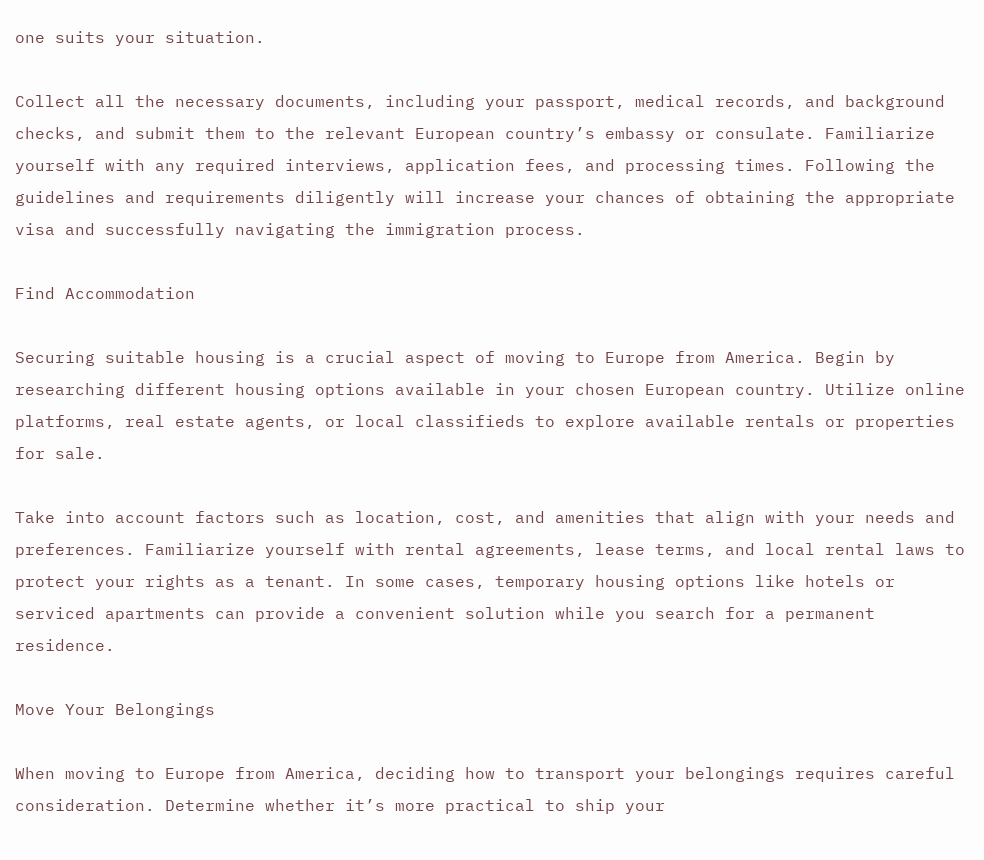one suits your situation.

Collect all the necessary documents, including your passport, medical records, and background checks, and submit them to the relevant European country’s embassy or consulate. Familiarize yourself with any required interviews, application fees, and processing times. Following the guidelines and requirements diligently will increase your chances of obtaining the appropriate visa and successfully navigating the immigration process.

Find Accommodation

Securing suitable housing is a crucial aspect of moving to Europe from America. Begin by researching different housing options available in your chosen European country. Utilize online platforms, real estate agents, or local classifieds to explore available rentals or properties for sale.

Take into account factors such as location, cost, and amenities that align with your needs and preferences. Familiarize yourself with rental agreements, lease terms, and local rental laws to protect your rights as a tenant. In some cases, temporary housing options like hotels or serviced apartments can provide a convenient solution while you search for a permanent residence.

Move Your Belongings

When moving to Europe from America, deciding how to transport your belongings requires careful consideration. Determine whether it’s more practical to ship your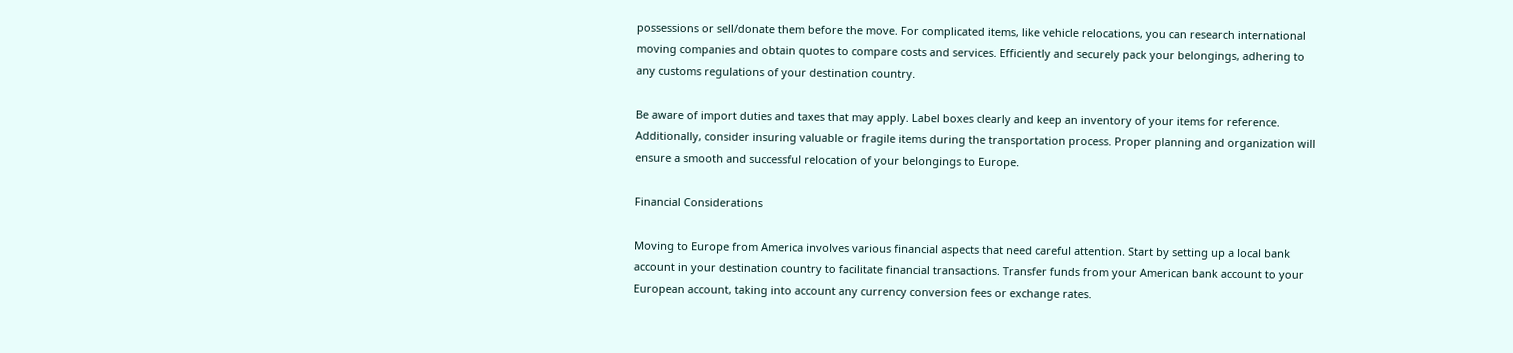possessions or sell/donate them before the move. For complicated items, like vehicle relocations, you can research international moving companies and obtain quotes to compare costs and services. Efficiently and securely pack your belongings, adhering to any customs regulations of your destination country.

Be aware of import duties and taxes that may apply. Label boxes clearly and keep an inventory of your items for reference. Additionally, consider insuring valuable or fragile items during the transportation process. Proper planning and organization will ensure a smooth and successful relocation of your belongings to Europe.

Financial Considerations

Moving to Europe from America involves various financial aspects that need careful attention. Start by setting up a local bank account in your destination country to facilitate financial transactions. Transfer funds from your American bank account to your European account, taking into account any currency conversion fees or exchange rates.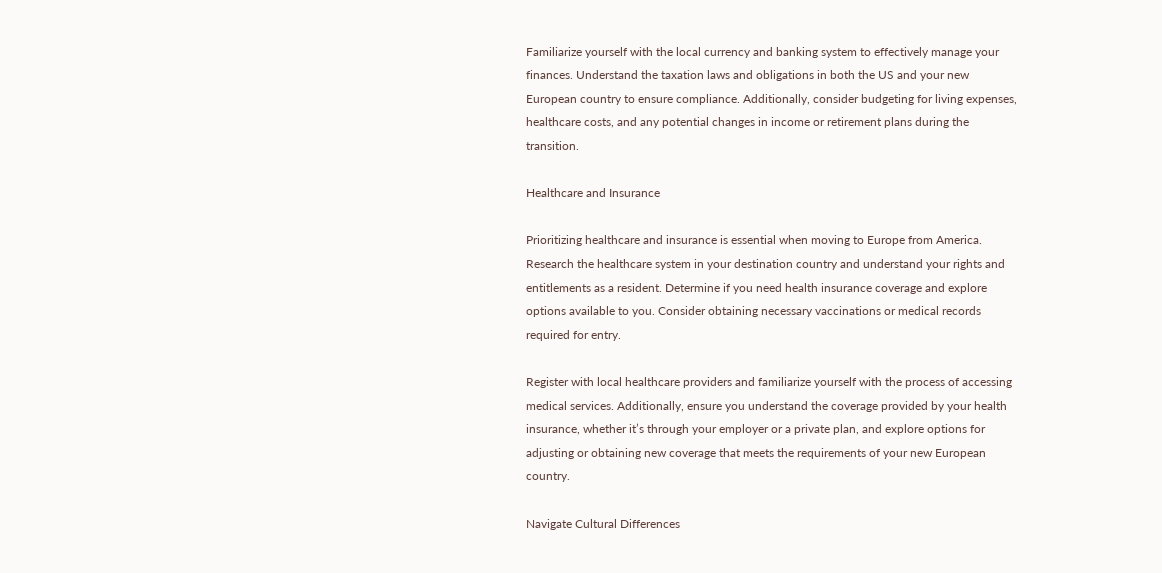Familiarize yourself with the local currency and banking system to effectively manage your finances. Understand the taxation laws and obligations in both the US and your new European country to ensure compliance. Additionally, consider budgeting for living expenses, healthcare costs, and any potential changes in income or retirement plans during the transition.

Healthcare and Insurance

Prioritizing healthcare and insurance is essential when moving to Europe from America. Research the healthcare system in your destination country and understand your rights and entitlements as a resident. Determine if you need health insurance coverage and explore options available to you. Consider obtaining necessary vaccinations or medical records required for entry.

Register with local healthcare providers and familiarize yourself with the process of accessing medical services. Additionally, ensure you understand the coverage provided by your health insurance, whether it’s through your employer or a private plan, and explore options for adjusting or obtaining new coverage that meets the requirements of your new European country.

Navigate Cultural Differences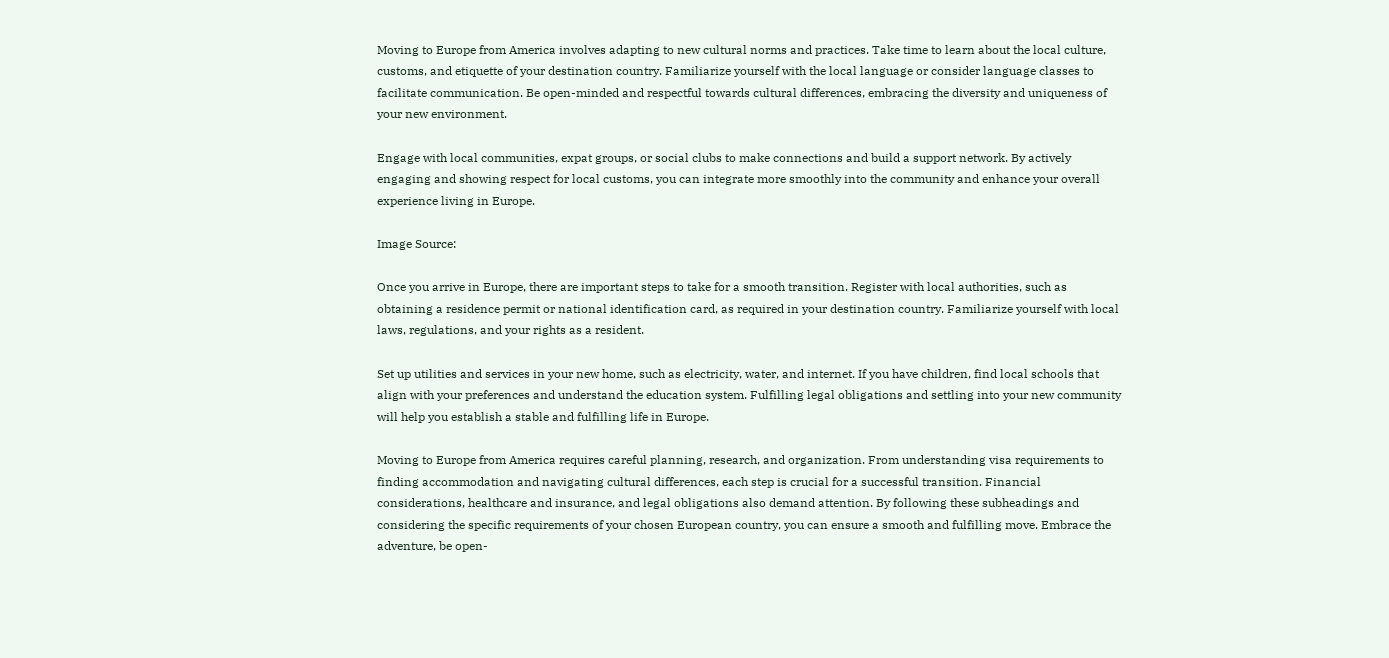Moving to Europe from America involves adapting to new cultural norms and practices. Take time to learn about the local culture, customs, and etiquette of your destination country. Familiarize yourself with the local language or consider language classes to facilitate communication. Be open-minded and respectful towards cultural differences, embracing the diversity and uniqueness of your new environment.

Engage with local communities, expat groups, or social clubs to make connections and build a support network. By actively engaging and showing respect for local customs, you can integrate more smoothly into the community and enhance your overall experience living in Europe.

Image Source:

Once you arrive in Europe, there are important steps to take for a smooth transition. Register with local authorities, such as obtaining a residence permit or national identification card, as required in your destination country. Familiarize yourself with local laws, regulations, and your rights as a resident.

Set up utilities and services in your new home, such as electricity, water, and internet. If you have children, find local schools that align with your preferences and understand the education system. Fulfilling legal obligations and settling into your new community will help you establish a stable and fulfilling life in Europe.

Moving to Europe from America requires careful planning, research, and organization. From understanding visa requirements to finding accommodation and navigating cultural differences, each step is crucial for a successful transition. Financial considerations, healthcare and insurance, and legal obligations also demand attention. By following these subheadings and considering the specific requirements of your chosen European country, you can ensure a smooth and fulfilling move. Embrace the adventure, be open-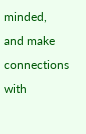minded, and make connections with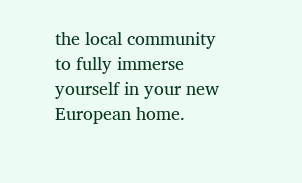the local community to fully immerse yourself in your new European home.